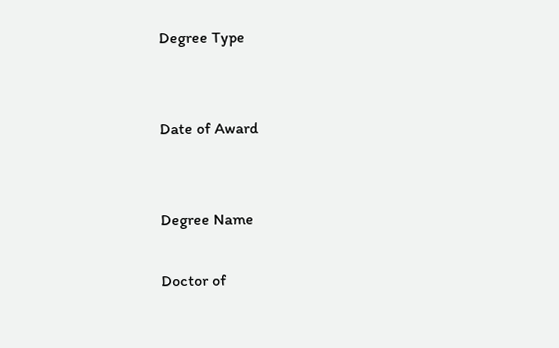Degree Type


Date of Award


Degree Name

Doctor of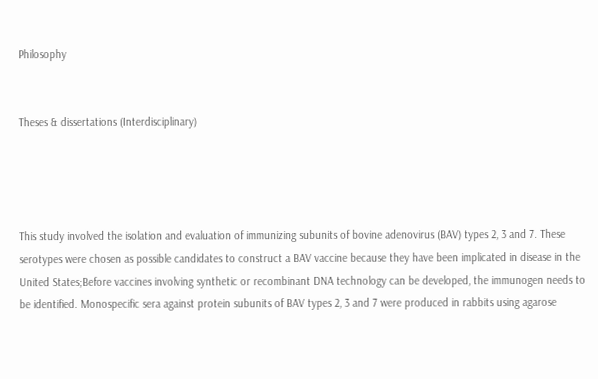Philosophy


Theses & dissertations (Interdisciplinary)




This study involved the isolation and evaluation of immunizing subunits of bovine adenovirus (BAV) types 2, 3 and 7. These serotypes were chosen as possible candidates to construct a BAV vaccine because they have been implicated in disease in the United States;Before vaccines involving synthetic or recombinant DNA technology can be developed, the immunogen needs to be identified. Monospecific sera against protein subunits of BAV types 2, 3 and 7 were produced in rabbits using agarose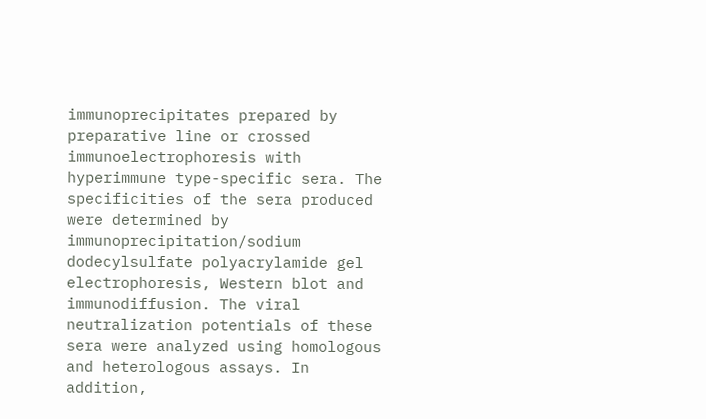immunoprecipitates prepared by preparative line or crossed immunoelectrophoresis with hyperimmune type-specific sera. The specificities of the sera produced were determined by immunoprecipitation/sodium dodecylsulfate polyacrylamide gel electrophoresis, Western blot and immunodiffusion. The viral neutralization potentials of these sera were analyzed using homologous and heterologous assays. In addition,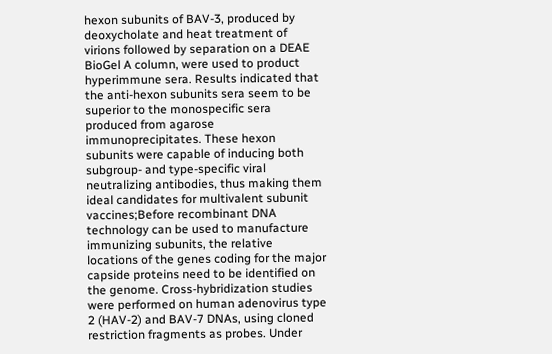hexon subunits of BAV-3, produced by deoxycholate and heat treatment of virions followed by separation on a DEAE BioGel A column, were used to product hyperimmune sera. Results indicated that the anti-hexon subunits sera seem to be superior to the monospecific sera produced from agarose immunoprecipitates. These hexon subunits were capable of inducing both subgroup- and type-specific viral neutralizing antibodies, thus making them ideal candidates for multivalent subunit vaccines;Before recombinant DNA technology can be used to manufacture immunizing subunits, the relative locations of the genes coding for the major capside proteins need to be identified on the genome. Cross-hybridization studies were performed on human adenovirus type 2 (HAV-2) and BAV-7 DNAs, using cloned restriction fragments as probes. Under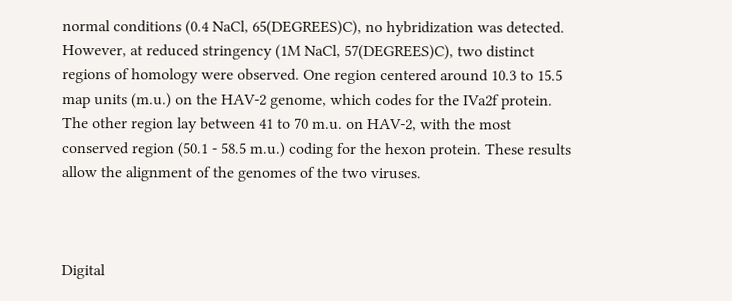normal conditions (0.4 NaCl, 65(DEGREES)C), no hybridization was detected. However, at reduced stringency (1M NaCl, 57(DEGREES)C), two distinct regions of homology were observed. One region centered around 10.3 to 15.5 map units (m.u.) on the HAV-2 genome, which codes for the IVa2f protein. The other region lay between 41 to 70 m.u. on HAV-2, with the most conserved region (50.1 - 58.5 m.u.) coding for the hexon protein. These results allow the alignment of the genomes of the two viruses.



Digital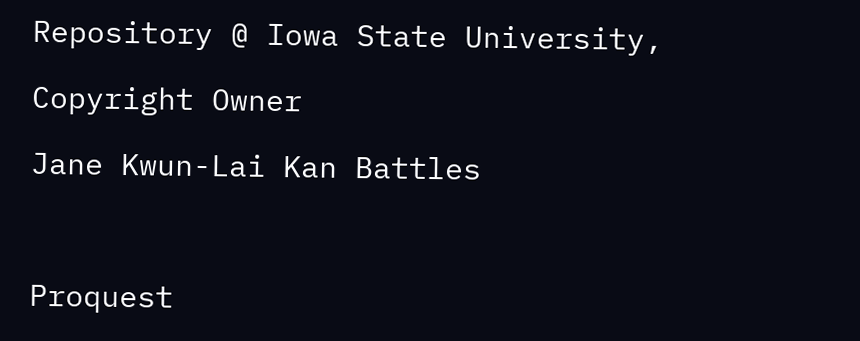Repository @ Iowa State University,

Copyright Owner

Jane Kwun-Lai Kan Battles



Proquest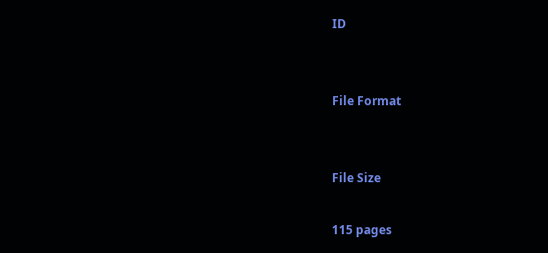ID


File Format


File Size

115 pages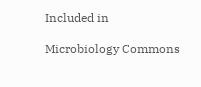Included in

Microbiology Commons